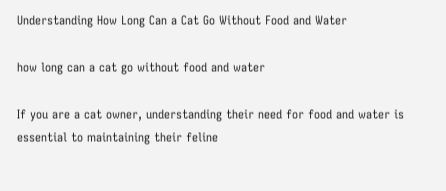Understanding How Long Can a Cat Go Without Food and Water

how long can a cat go without food and water

If you are a cat owner, understanding their need for food and water is essential to maintaining their feline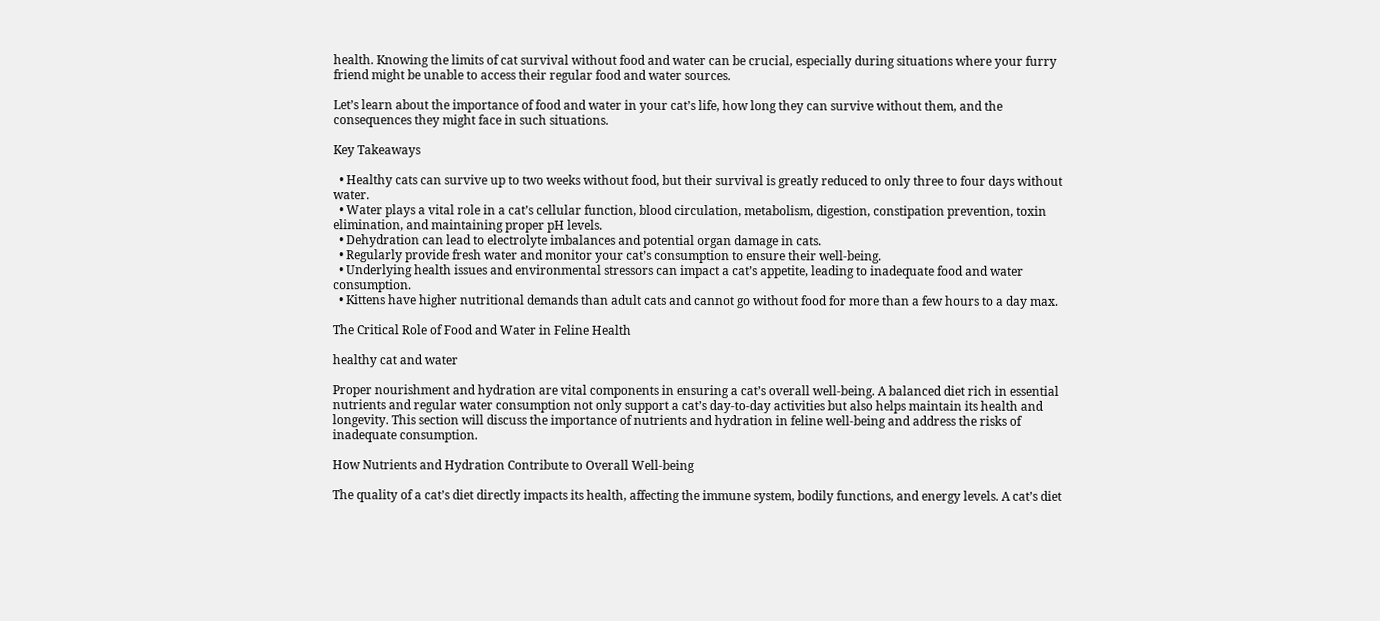health. Knowing the limits of cat survival without food and water can be crucial, especially during situations where your furry friend might be unable to access their regular food and water sources.

Let’s learn about the importance of food and water in your cat’s life, how long they can survive without them, and the consequences they might face in such situations.

Key Takeaways

  • Healthy cats can survive up to two weeks without food, but their survival is greatly reduced to only three to four days without water.
  • Water plays a vital role in a cat’s cellular function, blood circulation, metabolism, digestion, constipation prevention, toxin elimination, and maintaining proper pH levels.
  • Dehydration can lead to electrolyte imbalances and potential organ damage in cats.
  • Regularly provide fresh water and monitor your cat’s consumption to ensure their well-being.
  • Underlying health issues and environmental stressors can impact a cat’s appetite, leading to inadequate food and water consumption.
  • Kittens have higher nutritional demands than adult cats and cannot go without food for more than a few hours to a day max.

The Critical Role of Food and Water in Feline Health

healthy cat and water

Proper nourishment and hydration are vital components in ensuring a cat’s overall well-being. A balanced diet rich in essential nutrients and regular water consumption not only support a cat’s day-to-day activities but also helps maintain its health and longevity. This section will discuss the importance of nutrients and hydration in feline well-being and address the risks of inadequate consumption.

How Nutrients and Hydration Contribute to Overall Well-being

The quality of a cat’s diet directly impacts its health, affecting the immune system, bodily functions, and energy levels. A cat’s diet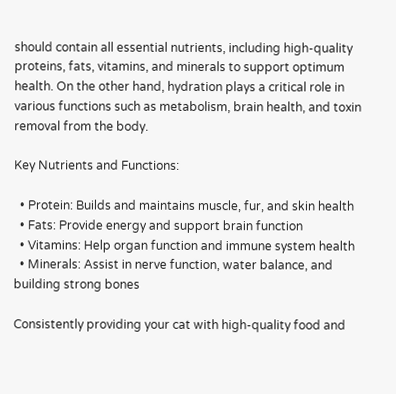should contain all essential nutrients, including high-quality proteins, fats, vitamins, and minerals to support optimum health. On the other hand, hydration plays a critical role in various functions such as metabolism, brain health, and toxin removal from the body.

Key Nutrients and Functions:

  • Protein: Builds and maintains muscle, fur, and skin health
  • Fats: Provide energy and support brain function
  • Vitamins: Help organ function and immune system health
  • Minerals: Assist in nerve function, water balance, and building strong bones

Consistently providing your cat with high-quality food and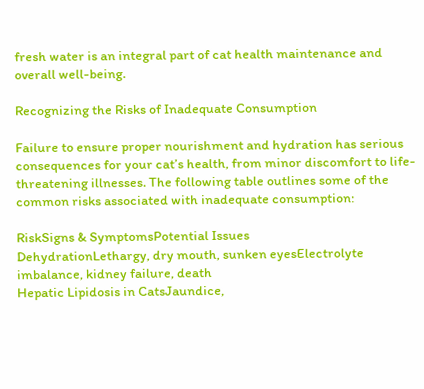fresh water is an integral part of cat health maintenance and overall well-being.

Recognizing the Risks of Inadequate Consumption

Failure to ensure proper nourishment and hydration has serious consequences for your cat’s health, from minor discomfort to life-threatening illnesses. The following table outlines some of the common risks associated with inadequate consumption:

RiskSigns & SymptomsPotential Issues
DehydrationLethargy, dry mouth, sunken eyesElectrolyte imbalance, kidney failure, death
Hepatic Lipidosis in CatsJaundice,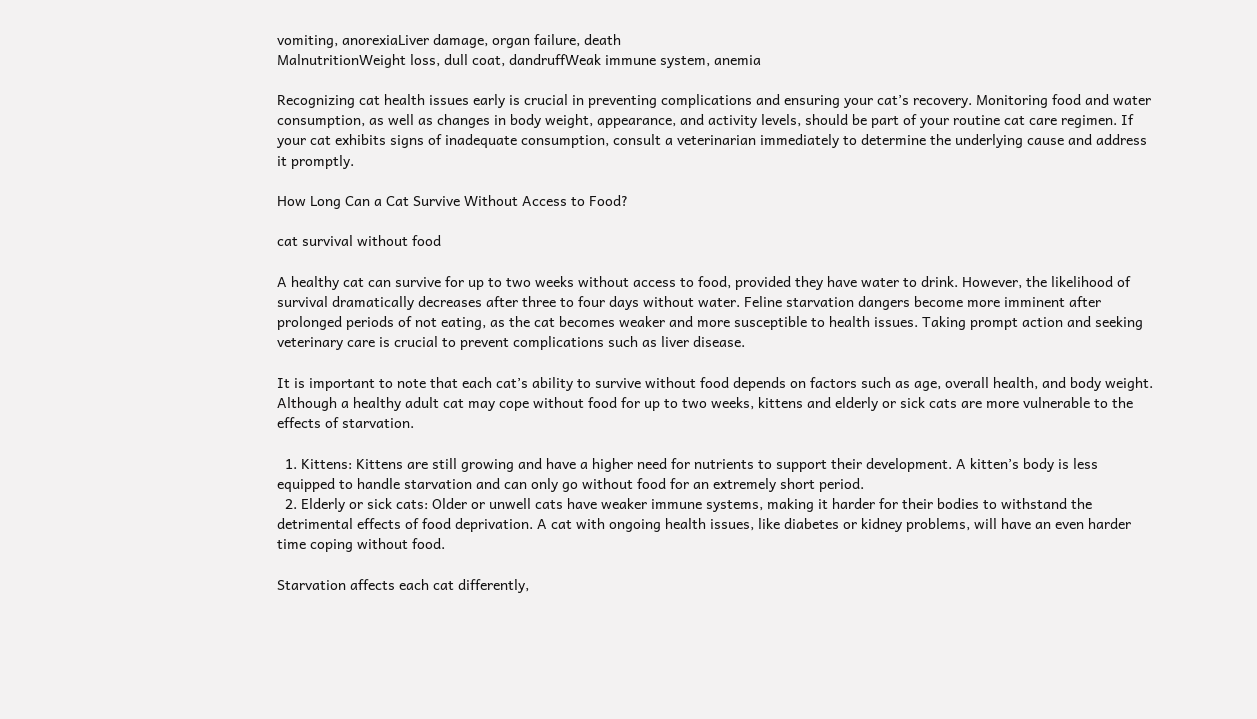vomiting, anorexiaLiver damage, organ failure, death
MalnutritionWeight loss, dull coat, dandruffWeak immune system, anemia

Recognizing cat health issues early is crucial in preventing complications and ensuring your cat’s recovery. Monitoring food and water consumption, as well as changes in body weight, appearance, and activity levels, should be part of your routine cat care regimen. If your cat exhibits signs of inadequate consumption, consult a veterinarian immediately to determine the underlying cause and address it promptly.

How Long Can a Cat Survive Without Access to Food?

cat survival without food

A healthy cat can survive for up to two weeks without access to food, provided they have water to drink. However, the likelihood of survival dramatically decreases after three to four days without water. Feline starvation dangers become more imminent after prolonged periods of not eating, as the cat becomes weaker and more susceptible to health issues. Taking prompt action and seeking veterinary care is crucial to prevent complications such as liver disease.

It is important to note that each cat’s ability to survive without food depends on factors such as age, overall health, and body weight. Although a healthy adult cat may cope without food for up to two weeks, kittens and elderly or sick cats are more vulnerable to the effects of starvation.

  1. Kittens: Kittens are still growing and have a higher need for nutrients to support their development. A kitten’s body is less equipped to handle starvation and can only go without food for an extremely short period.
  2. Elderly or sick cats: Older or unwell cats have weaker immune systems, making it harder for their bodies to withstand the detrimental effects of food deprivation. A cat with ongoing health issues, like diabetes or kidney problems, will have an even harder time coping without food.

Starvation affects each cat differently,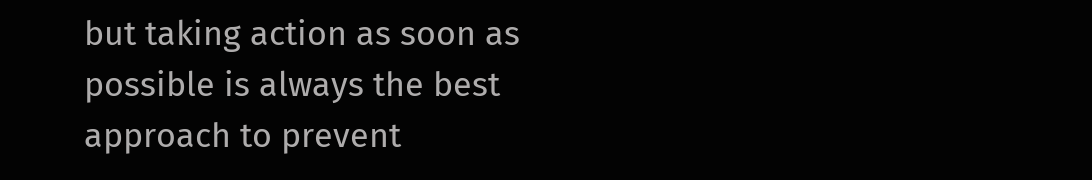but taking action as soon as possible is always the best approach to prevent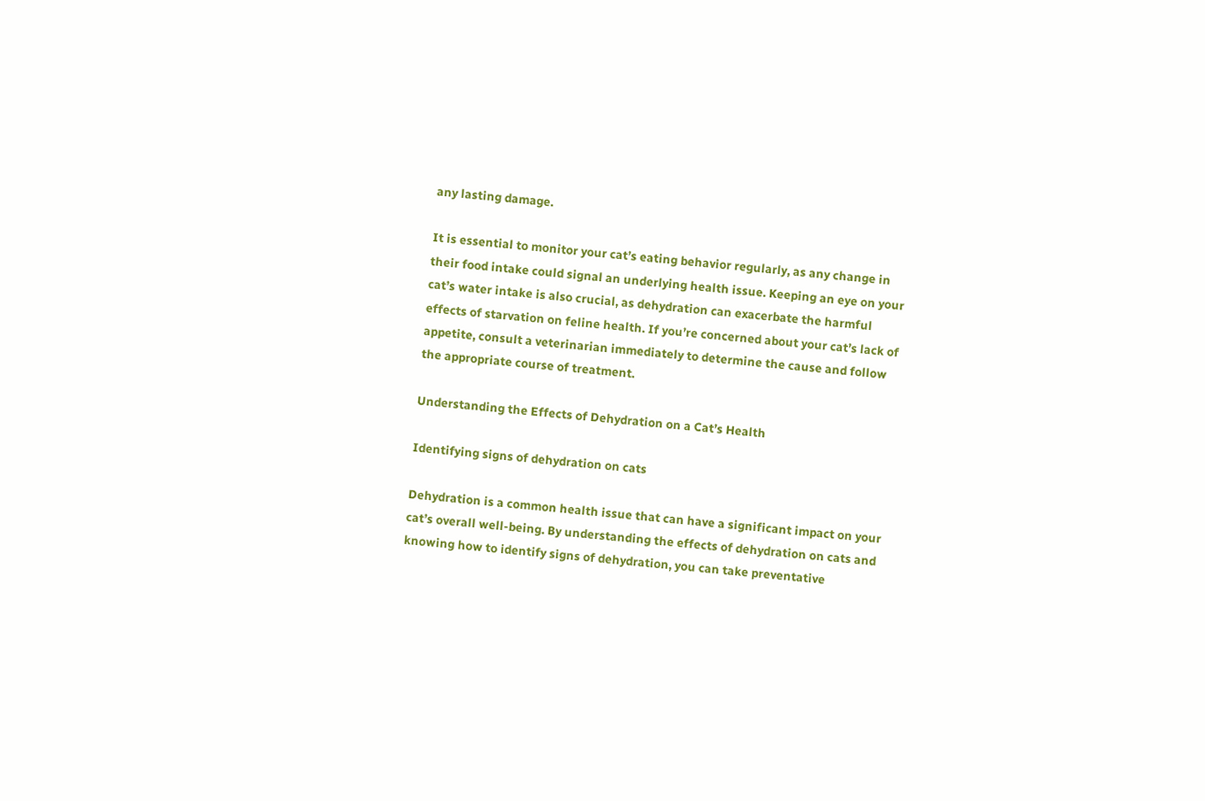any lasting damage.

It is essential to monitor your cat’s eating behavior regularly, as any change in their food intake could signal an underlying health issue. Keeping an eye on your cat’s water intake is also crucial, as dehydration can exacerbate the harmful effects of starvation on feline health. If you’re concerned about your cat’s lack of appetite, consult a veterinarian immediately to determine the cause and follow the appropriate course of treatment.

Understanding the Effects of Dehydration on a Cat’s Health

Identifying signs of dehydration on cats

Dehydration is a common health issue that can have a significant impact on your cat’s overall well-being. By understanding the effects of dehydration on cats and knowing how to identify signs of dehydration, you can take preventative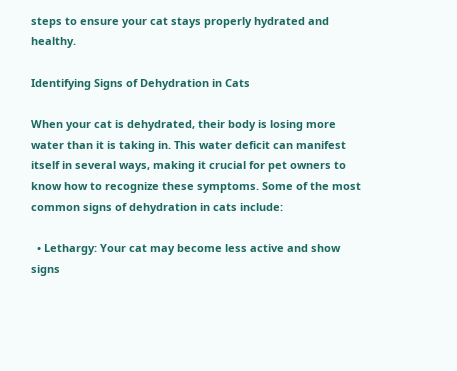steps to ensure your cat stays properly hydrated and healthy.

Identifying Signs of Dehydration in Cats

When your cat is dehydrated, their body is losing more water than it is taking in. This water deficit can manifest itself in several ways, making it crucial for pet owners to know how to recognize these symptoms. Some of the most common signs of dehydration in cats include:

  • Lethargy: Your cat may become less active and show signs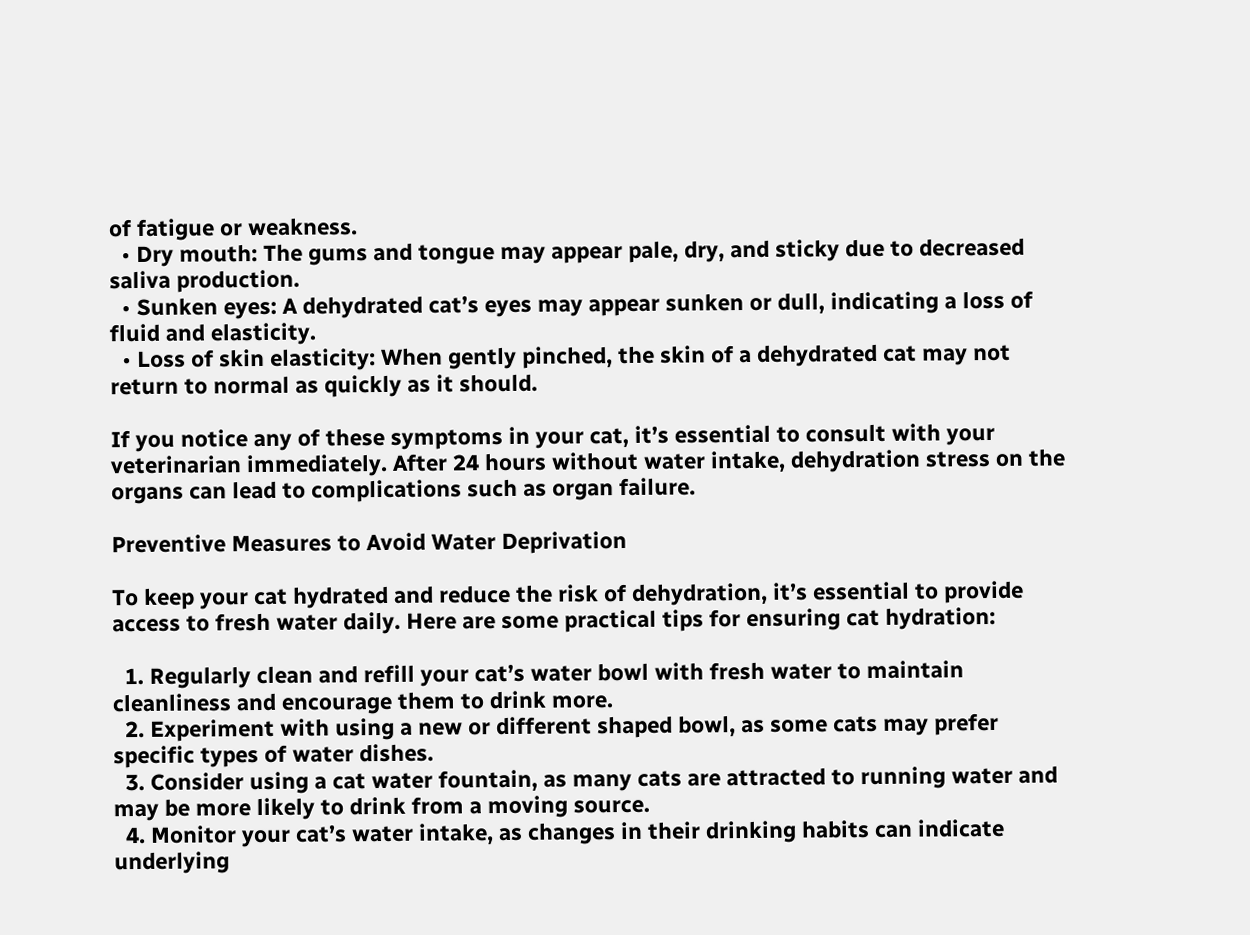of fatigue or weakness.
  • Dry mouth: The gums and tongue may appear pale, dry, and sticky due to decreased saliva production.
  • Sunken eyes: A dehydrated cat’s eyes may appear sunken or dull, indicating a loss of fluid and elasticity.
  • Loss of skin elasticity: When gently pinched, the skin of a dehydrated cat may not return to normal as quickly as it should.

If you notice any of these symptoms in your cat, it’s essential to consult with your veterinarian immediately. After 24 hours without water intake, dehydration stress on the organs can lead to complications such as organ failure.

Preventive Measures to Avoid Water Deprivation

To keep your cat hydrated and reduce the risk of dehydration, it’s essential to provide access to fresh water daily. Here are some practical tips for ensuring cat hydration:

  1. Regularly clean and refill your cat’s water bowl with fresh water to maintain cleanliness and encourage them to drink more.
  2. Experiment with using a new or different shaped bowl, as some cats may prefer specific types of water dishes.
  3. Consider using a cat water fountain, as many cats are attracted to running water and may be more likely to drink from a moving source.
  4. Monitor your cat’s water intake, as changes in their drinking habits can indicate underlying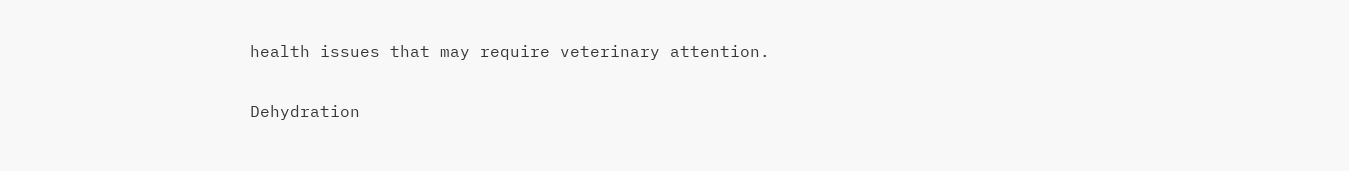health issues that may require veterinary attention.

Dehydration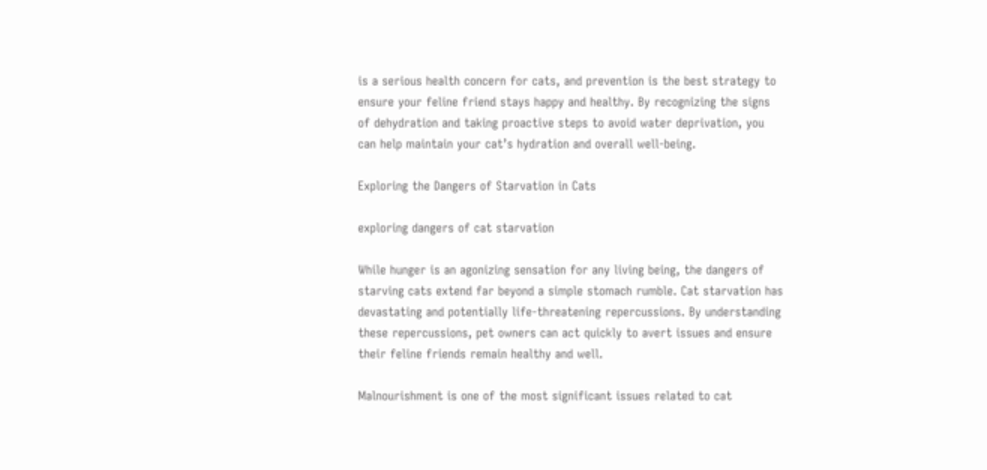is a serious health concern for cats, and prevention is the best strategy to ensure your feline friend stays happy and healthy. By recognizing the signs of dehydration and taking proactive steps to avoid water deprivation, you can help maintain your cat’s hydration and overall well-being.

Exploring the Dangers of Starvation in Cats

exploring dangers of cat starvation

While hunger is an agonizing sensation for any living being, the dangers of starving cats extend far beyond a simple stomach rumble. Cat starvation has devastating and potentially life-threatening repercussions. By understanding these repercussions, pet owners can act quickly to avert issues and ensure their feline friends remain healthy and well.

Malnourishment is one of the most significant issues related to cat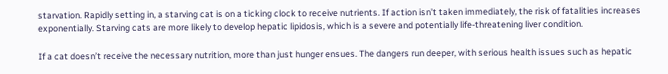starvation. Rapidly setting in, a starving cat is on a ticking clock to receive nutrients. If action isn’t taken immediately, the risk of fatalities increases exponentially. Starving cats are more likely to develop hepatic lipidosis, which is a severe and potentially life-threatening liver condition.

If a cat doesn’t receive the necessary nutrition, more than just hunger ensues. The dangers run deeper, with serious health issues such as hepatic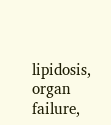lipidosis, organ failure,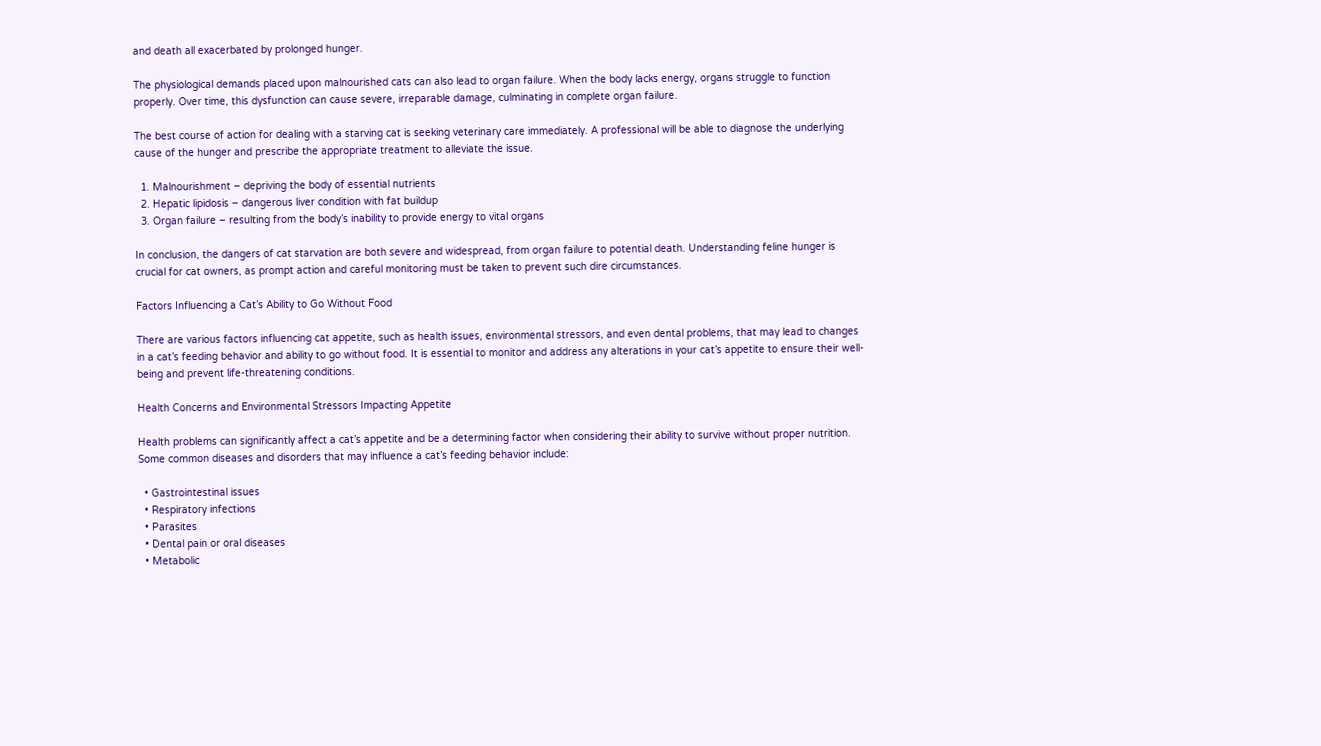and death all exacerbated by prolonged hunger.

The physiological demands placed upon malnourished cats can also lead to organ failure. When the body lacks energy, organs struggle to function properly. Over time, this dysfunction can cause severe, irreparable damage, culminating in complete organ failure.

The best course of action for dealing with a starving cat is seeking veterinary care immediately. A professional will be able to diagnose the underlying cause of the hunger and prescribe the appropriate treatment to alleviate the issue.

  1. Malnourishment – depriving the body of essential nutrients
  2. Hepatic lipidosis – dangerous liver condition with fat buildup
  3. Organ failure – resulting from the body’s inability to provide energy to vital organs

In conclusion, the dangers of cat starvation are both severe and widespread, from organ failure to potential death. Understanding feline hunger is crucial for cat owners, as prompt action and careful monitoring must be taken to prevent such dire circumstances.

Factors Influencing a Cat’s Ability to Go Without Food

There are various factors influencing cat appetite, such as health issues, environmental stressors, and even dental problems, that may lead to changes in a cat’s feeding behavior and ability to go without food. It is essential to monitor and address any alterations in your cat’s appetite to ensure their well-being and prevent life-threatening conditions.

Health Concerns and Environmental Stressors Impacting Appetite

Health problems can significantly affect a cat’s appetite and be a determining factor when considering their ability to survive without proper nutrition. Some common diseases and disorders that may influence a cat’s feeding behavior include:

  • Gastrointestinal issues
  • Respiratory infections
  • Parasites
  • Dental pain or oral diseases
  • Metabolic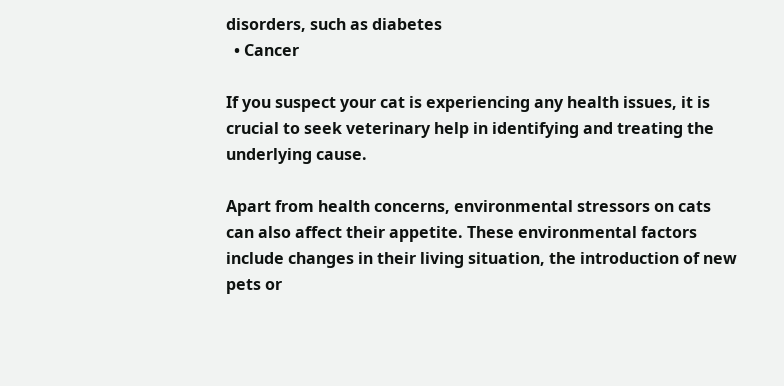disorders, such as diabetes
  • Cancer

If you suspect your cat is experiencing any health issues, it is crucial to seek veterinary help in identifying and treating the underlying cause.

Apart from health concerns, environmental stressors on cats can also affect their appetite. These environmental factors include changes in their living situation, the introduction of new pets or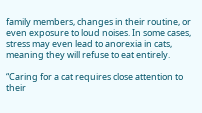family members, changes in their routine, or even exposure to loud noises. In some cases, stress may even lead to anorexia in cats, meaning they will refuse to eat entirely.

“Caring for a cat requires close attention to their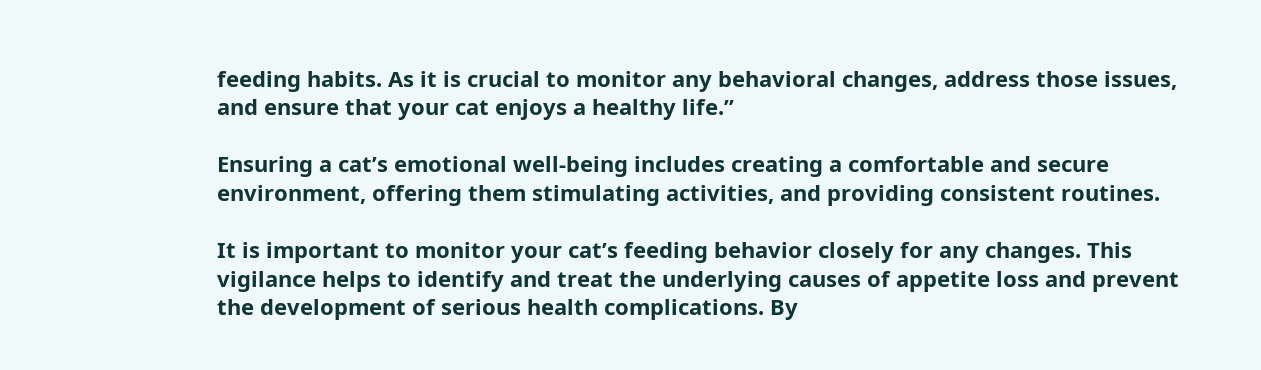feeding habits. As it is crucial to monitor any behavioral changes, address those issues, and ensure that your cat enjoys a healthy life.”

Ensuring a cat’s emotional well-being includes creating a comfortable and secure environment, offering them stimulating activities, and providing consistent routines.

It is important to monitor your cat’s feeding behavior closely for any changes. This vigilance helps to identify and treat the underlying causes of appetite loss and prevent the development of serious health complications. By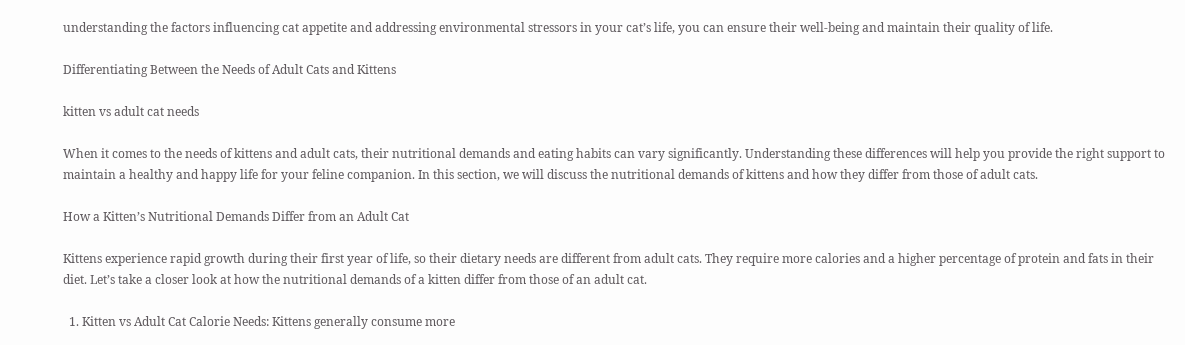understanding the factors influencing cat appetite and addressing environmental stressors in your cat’s life, you can ensure their well-being and maintain their quality of life.

Differentiating Between the Needs of Adult Cats and Kittens

kitten vs adult cat needs

When it comes to the needs of kittens and adult cats, their nutritional demands and eating habits can vary significantly. Understanding these differences will help you provide the right support to maintain a healthy and happy life for your feline companion. In this section, we will discuss the nutritional demands of kittens and how they differ from those of adult cats.

How a Kitten’s Nutritional Demands Differ from an Adult Cat

Kittens experience rapid growth during their first year of life, so their dietary needs are different from adult cats. They require more calories and a higher percentage of protein and fats in their diet. Let’s take a closer look at how the nutritional demands of a kitten differ from those of an adult cat.

  1. Kitten vs Adult Cat Calorie Needs: Kittens generally consume more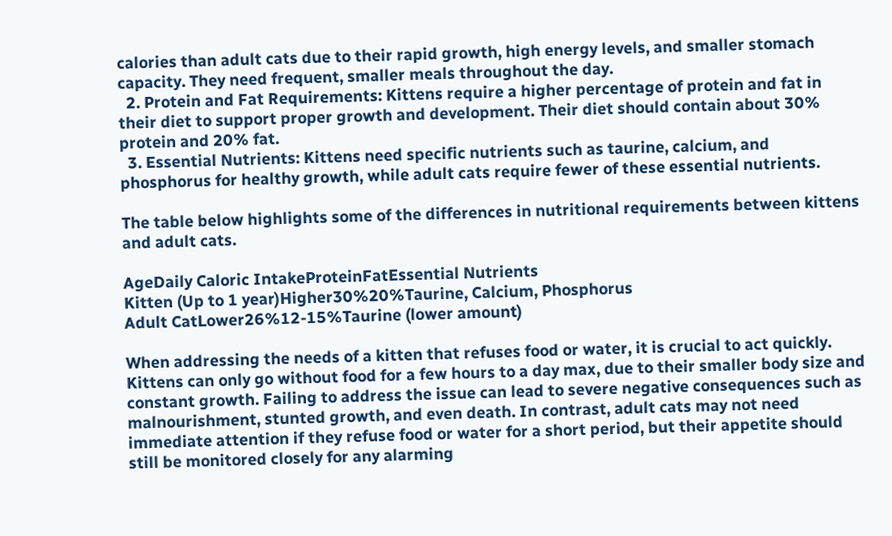calories than adult cats due to their rapid growth, high energy levels, and smaller stomach capacity. They need frequent, smaller meals throughout the day.
  2. Protein and Fat Requirements: Kittens require a higher percentage of protein and fat in their diet to support proper growth and development. Their diet should contain about 30% protein and 20% fat.
  3. Essential Nutrients: Kittens need specific nutrients such as taurine, calcium, and phosphorus for healthy growth, while adult cats require fewer of these essential nutrients.

The table below highlights some of the differences in nutritional requirements between kittens and adult cats.

AgeDaily Caloric IntakeProteinFatEssential Nutrients
Kitten (Up to 1 year)Higher30%20%Taurine, Calcium, Phosphorus
Adult CatLower26%12-15%Taurine (lower amount)

When addressing the needs of a kitten that refuses food or water, it is crucial to act quickly. Kittens can only go without food for a few hours to a day max, due to their smaller body size and constant growth. Failing to address the issue can lead to severe negative consequences such as malnourishment, stunted growth, and even death. In contrast, adult cats may not need immediate attention if they refuse food or water for a short period, but their appetite should still be monitored closely for any alarming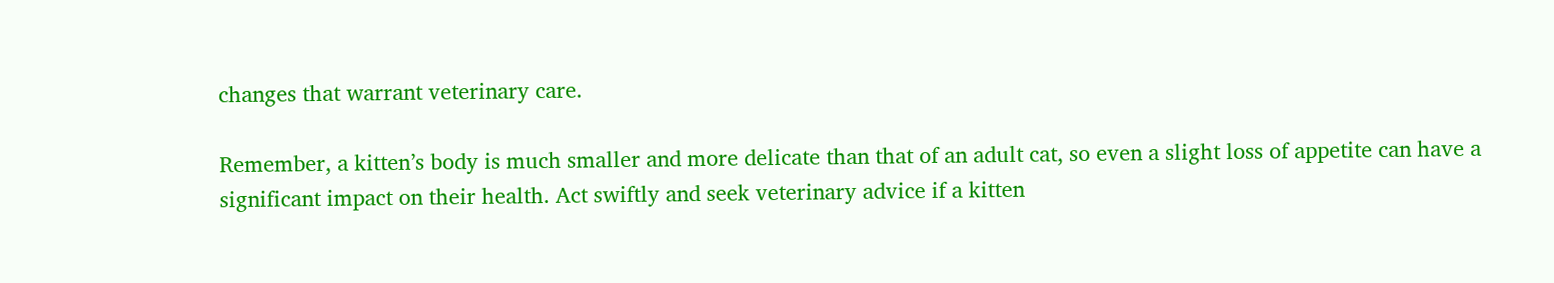changes that warrant veterinary care.

Remember, a kitten’s body is much smaller and more delicate than that of an adult cat, so even a slight loss of appetite can have a significant impact on their health. Act swiftly and seek veterinary advice if a kitten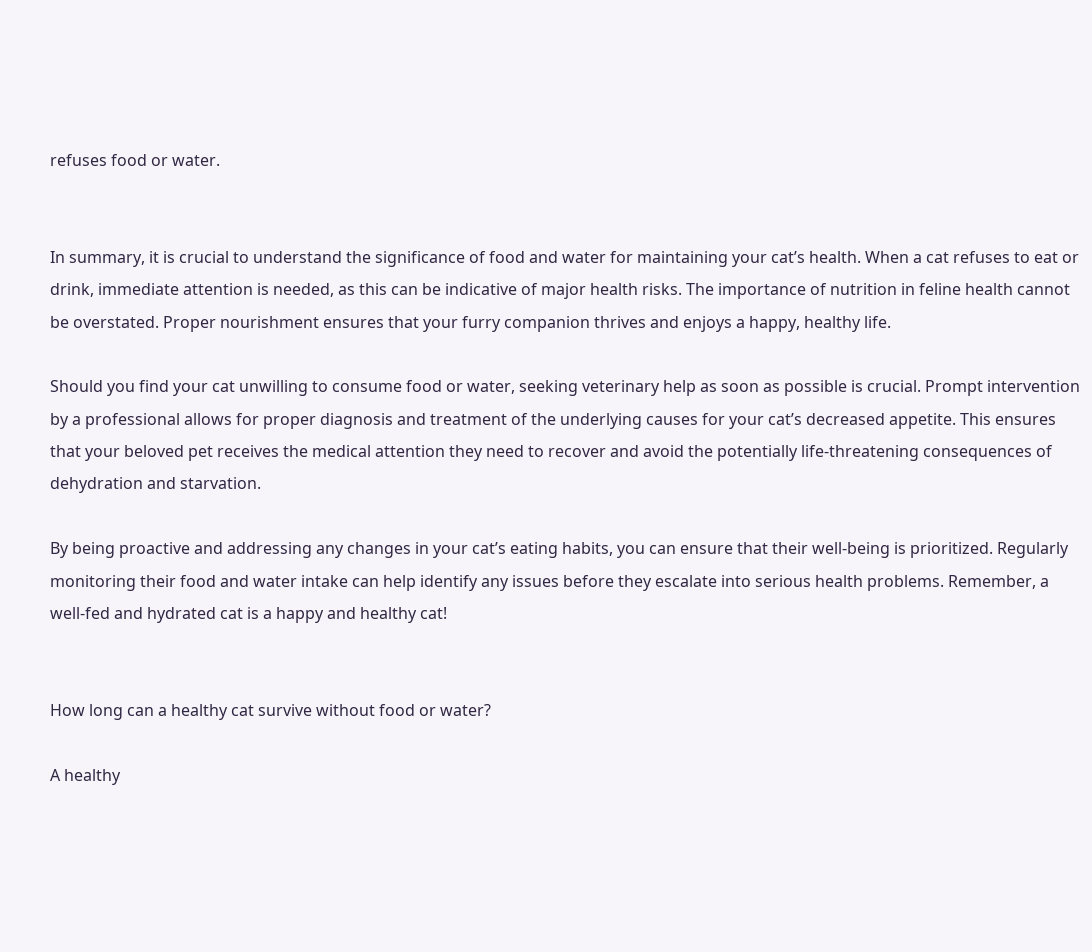refuses food or water.


In summary, it is crucial to understand the significance of food and water for maintaining your cat’s health. When a cat refuses to eat or drink, immediate attention is needed, as this can be indicative of major health risks. The importance of nutrition in feline health cannot be overstated. Proper nourishment ensures that your furry companion thrives and enjoys a happy, healthy life.

Should you find your cat unwilling to consume food or water, seeking veterinary help as soon as possible is crucial. Prompt intervention by a professional allows for proper diagnosis and treatment of the underlying causes for your cat’s decreased appetite. This ensures that your beloved pet receives the medical attention they need to recover and avoid the potentially life-threatening consequences of dehydration and starvation.

By being proactive and addressing any changes in your cat’s eating habits, you can ensure that their well-being is prioritized. Regularly monitoring their food and water intake can help identify any issues before they escalate into serious health problems. Remember, a well-fed and hydrated cat is a happy and healthy cat!


How long can a healthy cat survive without food or water?

A healthy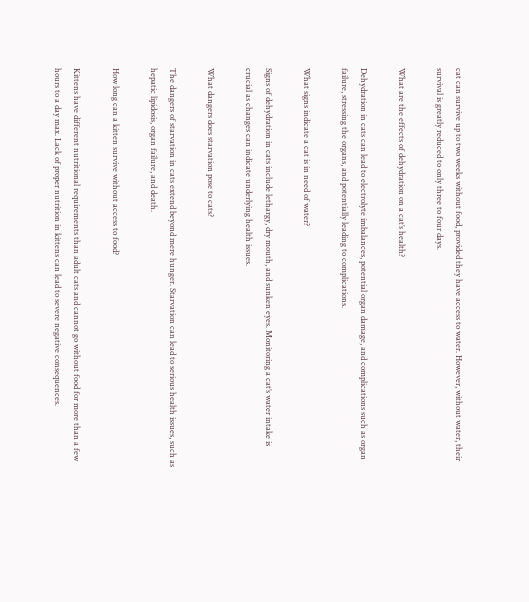cat can survive up to two weeks without food, provided they have access to water. However, without water, their survival is greatly reduced to only three to four days.

What are the effects of dehydration on a cat’s health?

Dehydration in cats can lead to electrolyte imbalances, potential organ damage, and complications such as organ failure, stressing the organs, and potentially leading to complications.

What signs indicate a cat is in need of water?

Signs of dehydration in cats include lethargy, dry mouth, and sunken eyes. Monitoring a cat’s water intake is crucial as changes can indicate underlying health issues.

What dangers does starvation pose to cats?

The dangers of starvation in cats extend beyond mere hunger. Starvation can lead to serious health issues, such as hepatic lipidosis, organ failure, and death.

How long can a kitten survive without access to food?

Kittens have different nutritional requirements than adult cats and cannot go without food for more than a few hours to a day max. Lack of proper nutrition in kittens can lead to severe negative consequences.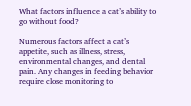What factors influence a cat’s ability to go without food?

Numerous factors affect a cat’s appetite, such as illness, stress, environmental changes, and dental pain. Any changes in feeding behavior require close monitoring to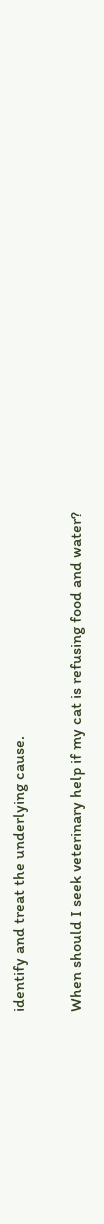identify and treat the underlying cause.

When should I seek veterinary help if my cat is refusing food and water?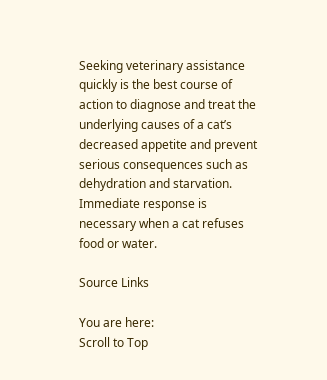Seeking veterinary assistance quickly is the best course of action to diagnose and treat the underlying causes of a cat’s decreased appetite and prevent serious consequences such as dehydration and starvation. Immediate response is necessary when a cat refuses food or water.

Source Links

You are here:
Scroll to Top